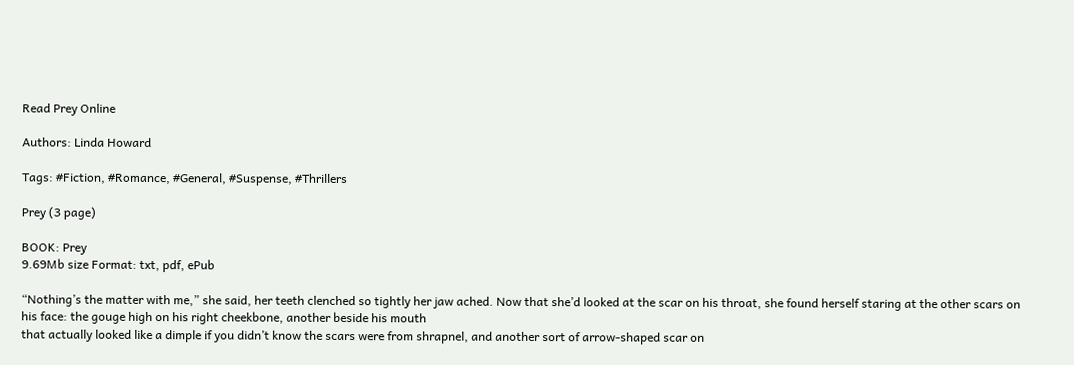Read Prey Online

Authors: Linda Howard

Tags: #Fiction, #Romance, #General, #Suspense, #Thrillers

Prey (3 page)

BOOK: Prey
9.69Mb size Format: txt, pdf, ePub

“Nothing’s the matter with me,” she said, her teeth clenched so tightly her jaw ached. Now that she’d looked at the scar on his throat, she found herself staring at the other scars on his face: the gouge high on his right cheekbone, another beside his mouth
that actually looked like a dimple if you didn’t know the scars were from shrapnel, and another sort of arrow-shaped scar on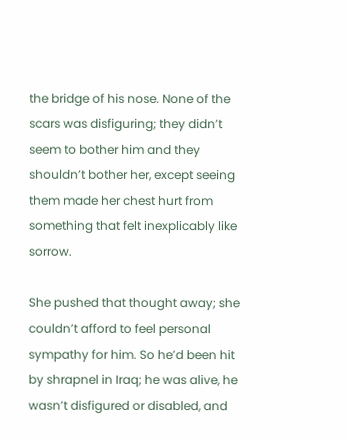the bridge of his nose. None of the scars was disfiguring; they didn’t seem to bother him and they shouldn’t bother her, except seeing them made her chest hurt from something that felt inexplicably like sorrow.

She pushed that thought away; she couldn’t afford to feel personal sympathy for him. So he’d been hit by shrapnel in Iraq; he was alive, he wasn’t disfigured or disabled, and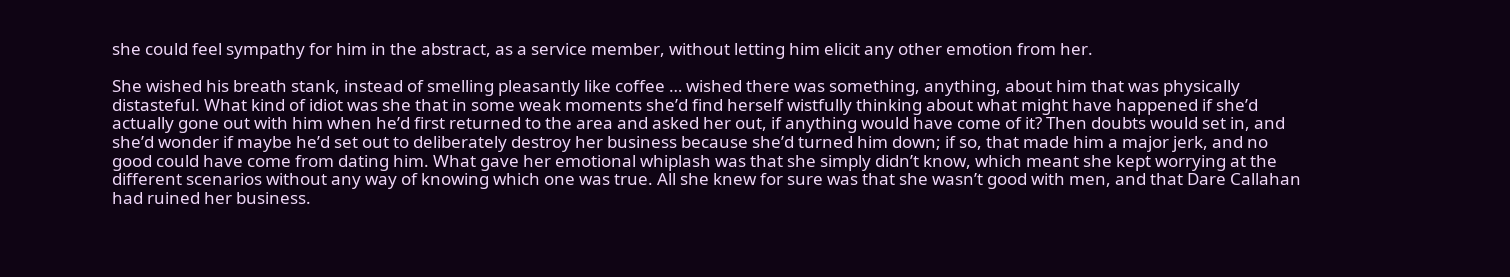she could feel sympathy for him in the abstract, as a service member, without letting him elicit any other emotion from her.

She wished his breath stank, instead of smelling pleasantly like coffee … wished there was something, anything, about him that was physically distasteful. What kind of idiot was she that in some weak moments she’d find herself wistfully thinking about what might have happened if she’d actually gone out with him when he’d first returned to the area and asked her out, if anything would have come of it? Then doubts would set in, and she’d wonder if maybe he’d set out to deliberately destroy her business because she’d turned him down; if so, that made him a major jerk, and no good could have come from dating him. What gave her emotional whiplash was that she simply didn’t know, which meant she kept worrying at the different scenarios without any way of knowing which one was true. All she knew for sure was that she wasn’t good with men, and that Dare Callahan had ruined her business.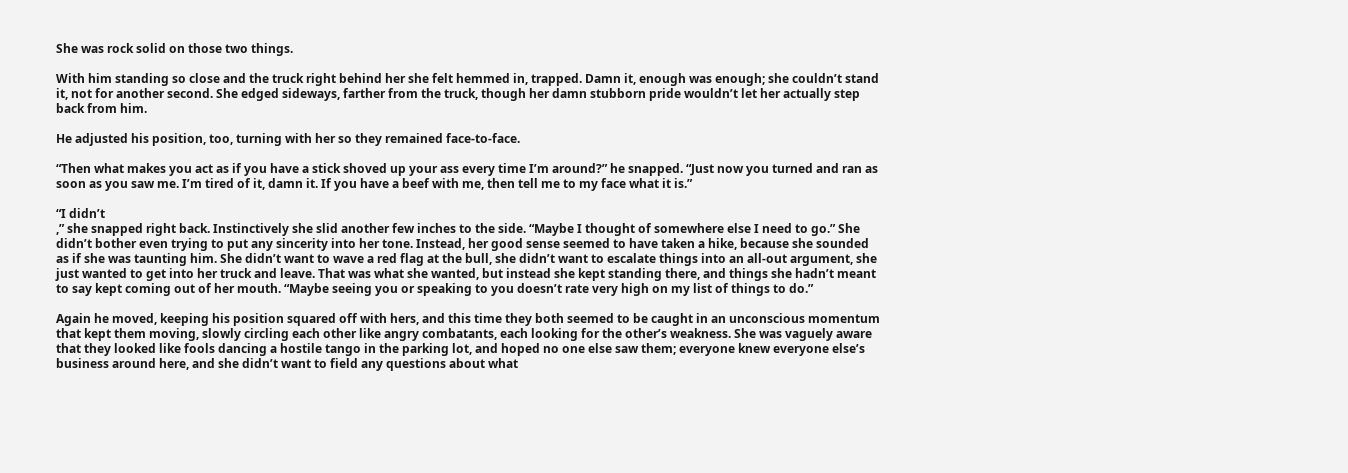She was rock solid on those two things.

With him standing so close and the truck right behind her she felt hemmed in, trapped. Damn it, enough was enough; she couldn’t stand it, not for another second. She edged sideways, farther from the truck, though her damn stubborn pride wouldn’t let her actually step back from him.

He adjusted his position, too, turning with her so they remained face-to-face.

“Then what makes you act as if you have a stick shoved up your ass every time I’m around?” he snapped. “Just now you turned and ran as soon as you saw me. I’m tired of it, damn it. If you have a beef with me, then tell me to my face what it is.”

“I didn’t
,” she snapped right back. Instinctively she slid another few inches to the side. “Maybe I thought of somewhere else I need to go.” She didn’t bother even trying to put any sincerity into her tone. Instead, her good sense seemed to have taken a hike, because she sounded as if she was taunting him. She didn’t want to wave a red flag at the bull, she didn’t want to escalate things into an all-out argument, she just wanted to get into her truck and leave. That was what she wanted, but instead she kept standing there, and things she hadn’t meant to say kept coming out of her mouth. “Maybe seeing you or speaking to you doesn’t rate very high on my list of things to do.”

Again he moved, keeping his position squared off with hers, and this time they both seemed to be caught in an unconscious momentum that kept them moving, slowly circling each other like angry combatants, each looking for the other’s weakness. She was vaguely aware that they looked like fools dancing a hostile tango in the parking lot, and hoped no one else saw them; everyone knew everyone else’s business around here, and she didn’t want to field any questions about what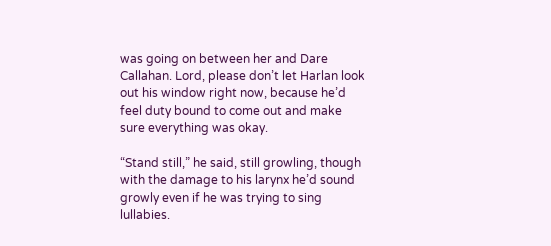was going on between her and Dare Callahan. Lord, please don’t let Harlan look out his window right now, because he’d feel duty bound to come out and make sure everything was okay.

“Stand still,” he said, still growling, though with the damage to his larynx he’d sound growly even if he was trying to sing lullabies.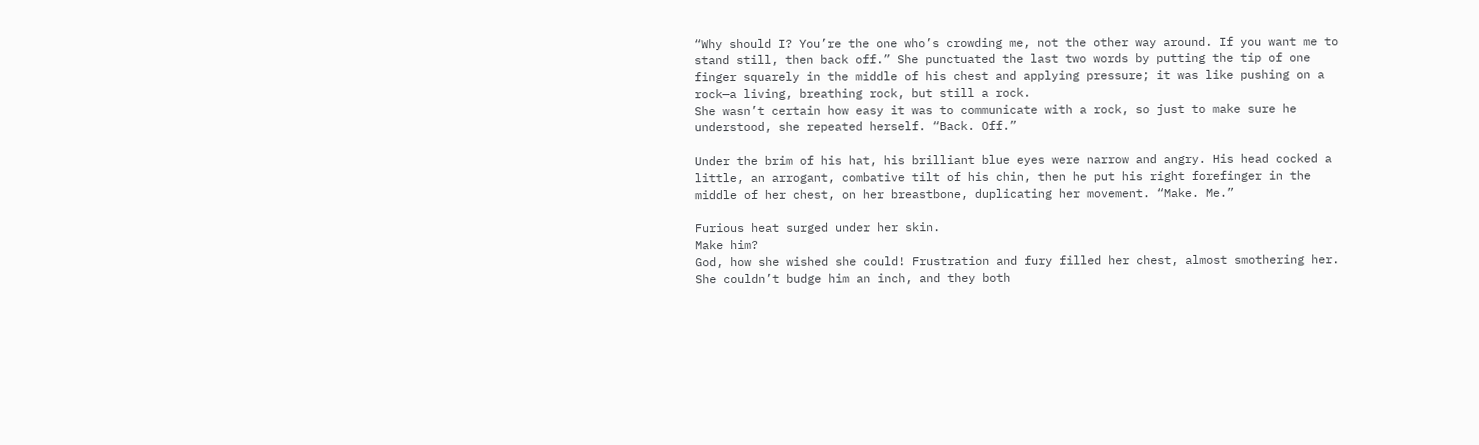“Why should I? You’re the one who’s crowding me, not the other way around. If you want me to stand still, then back off.” She punctuated the last two words by putting the tip of one finger squarely in the middle of his chest and applying pressure; it was like pushing on a rock—a living, breathing rock, but still a rock.
She wasn’t certain how easy it was to communicate with a rock, so just to make sure he understood, she repeated herself. “Back. Off.”

Under the brim of his hat, his brilliant blue eyes were narrow and angry. His head cocked a little, an arrogant, combative tilt of his chin, then he put his right forefinger in the middle of her chest, on her breastbone, duplicating her movement. “Make. Me.”

Furious heat surged under her skin.
Make him?
God, how she wished she could! Frustration and fury filled her chest, almost smothering her. She couldn’t budge him an inch, and they both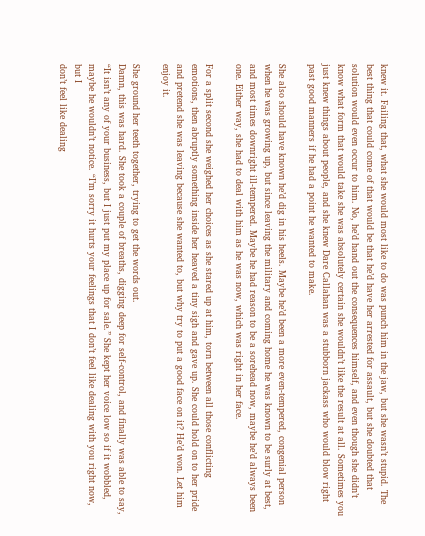knew it. Failing that, what she would most like to do was punch him in the jaw, but she wasn’t stupid. The best thing that could come of that would be that he’d have her arrested for assault, but she doubted that solution would even occur to him. No, he’d hand out the consequences himself, and even though she didn’t know what form that would take she was absolutely certain she wouldn’t like the result at all. Sometimes you just knew things about people, and she knew Dare Callahan was a stubborn jackass who would blow right past good manners if he had a point he wanted to make.

She also should have known he’d dig in his heels. Maybe he’d been a more even-tempered, congenial person when he was growing up, but since leaving the military and coming home he was known to be surly at best, and most times downright ill-tempered. Maybe he had reason to be a sorehead now, maybe he’d always been one. Either way, she had to deal with him as he was now, which was right in her face.

For a split second she weighed her choices as she stared up at him, torn between all those conflicting emotions, then abruptly something inside her heaved a tiny sigh and gave up. She could hold on to her pride and pretend she was leaving because she wanted to, but why try to put a good face on it? He’d won. Let him enjoy it.

She ground her teeth together, trying to get the words out.
Damn, this was hard. She took a couple of breaths, digging deep for self-control, and finally was able to say, “It isn’t any of your business, but I just put my place up for sale.” She kept her voice low so if it wobbled, maybe he wouldn’t notice. “I’m sorry it hurts your feelings that I don’t feel like dealing with you right now, but I
don’t feel like dealing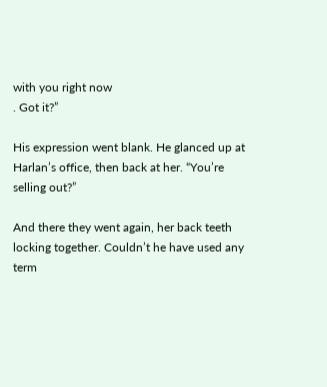with you right now
. Got it?”

His expression went blank. He glanced up at Harlan’s office, then back at her. “You’re selling out?”

And there they went again, her back teeth locking together. Couldn’t he have used any term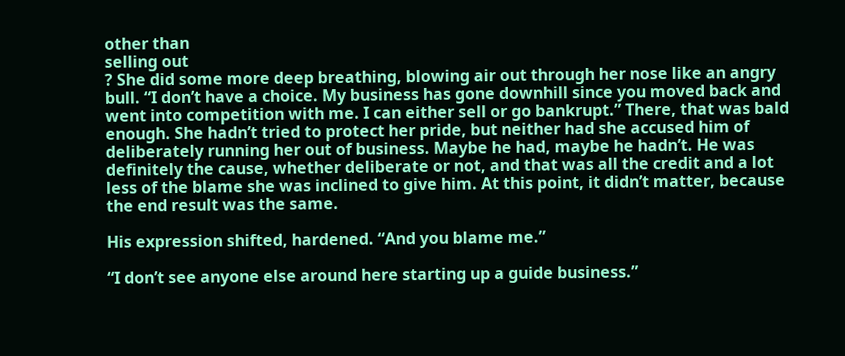other than
selling out
? She did some more deep breathing, blowing air out through her nose like an angry bull. “I don’t have a choice. My business has gone downhill since you moved back and went into competition with me. I can either sell or go bankrupt.” There, that was bald enough. She hadn’t tried to protect her pride, but neither had she accused him of deliberately running her out of business. Maybe he had, maybe he hadn’t. He was definitely the cause, whether deliberate or not, and that was all the credit and a lot less of the blame she was inclined to give him. At this point, it didn’t matter, because the end result was the same.

His expression shifted, hardened. “And you blame me.”

“I don’t see anyone else around here starting up a guide business.”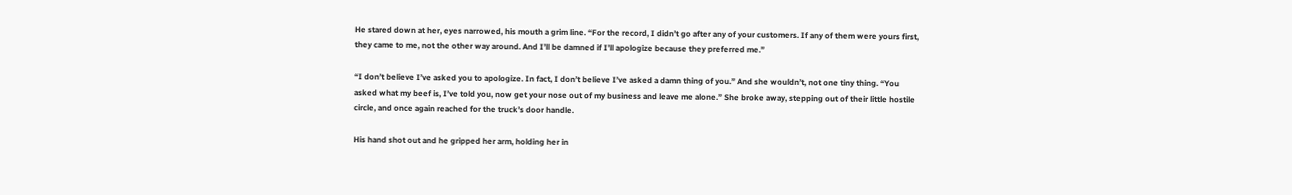He stared down at her, eyes narrowed, his mouth a grim line. “For the record, I didn’t go after any of your customers. If any of them were yours first, they came to me, not the other way around. And I’ll be damned if I’ll apologize because they preferred me.”

“I don’t believe I’ve asked you to apologize. In fact, I don’t believe I’ve asked a damn thing of you.” And she wouldn’t, not one tiny thing. “You asked what my beef is, I’ve told you, now get your nose out of my business and leave me alone.” She broke away, stepping out of their little hostile circle, and once again reached for the truck’s door handle.

His hand shot out and he gripped her arm, holding her in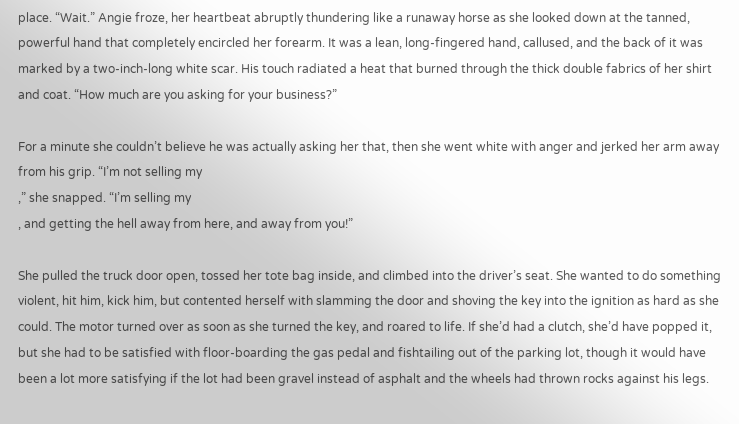place. “Wait.” Angie froze, her heartbeat abruptly thundering like a runaway horse as she looked down at the tanned, powerful hand that completely encircled her forearm. It was a lean, long-fingered hand, callused, and the back of it was marked by a two-inch-long white scar. His touch radiated a heat that burned through the thick double fabrics of her shirt and coat. “How much are you asking for your business?”

For a minute she couldn’t believe he was actually asking her that, then she went white with anger and jerked her arm away from his grip. “I’m not selling my
,” she snapped. “I’m selling my
, and getting the hell away from here, and away from you!”

She pulled the truck door open, tossed her tote bag inside, and climbed into the driver’s seat. She wanted to do something violent, hit him, kick him, but contented herself with slamming the door and shoving the key into the ignition as hard as she could. The motor turned over as soon as she turned the key, and roared to life. If she’d had a clutch, she’d have popped it, but she had to be satisfied with floor-boarding the gas pedal and fishtailing out of the parking lot, though it would have been a lot more satisfying if the lot had been gravel instead of asphalt and the wheels had thrown rocks against his legs.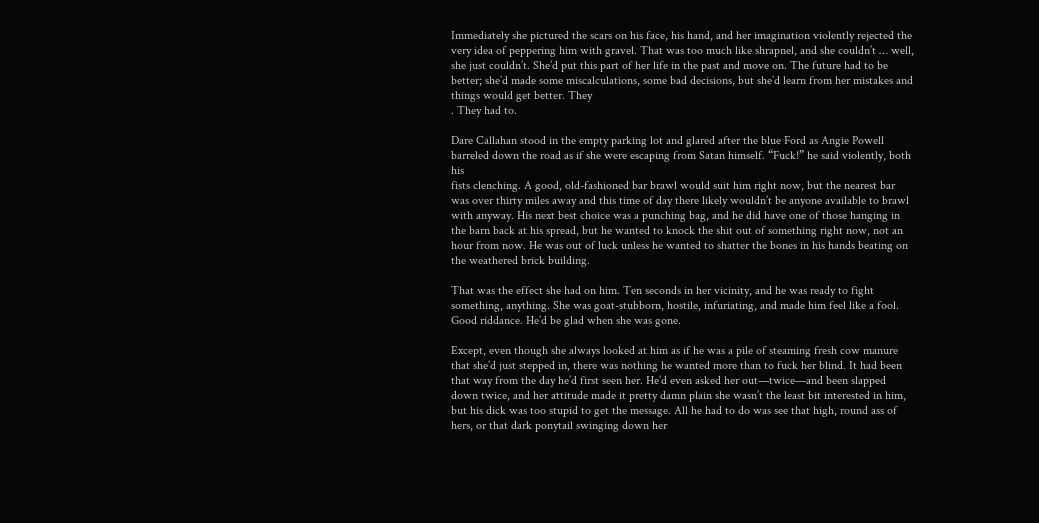Immediately she pictured the scars on his face, his hand, and her imagination violently rejected the very idea of peppering him with gravel. That was too much like shrapnel, and she couldn’t … well, she just couldn’t. She’d put this part of her life in the past and move on. The future had to be better; she’d made some miscalculations, some bad decisions, but she’d learn from her mistakes and things would get better. They
. They had to.

Dare Callahan stood in the empty parking lot and glared after the blue Ford as Angie Powell barreled down the road as if she were escaping from Satan himself. “Fuck!” he said violently, both his
fists clenching. A good, old-fashioned bar brawl would suit him right now, but the nearest bar was over thirty miles away and this time of day there likely wouldn’t be anyone available to brawl with anyway. His next best choice was a punching bag, and he did have one of those hanging in the barn back at his spread, but he wanted to knock the shit out of something right now, not an hour from now. He was out of luck unless he wanted to shatter the bones in his hands beating on the weathered brick building.

That was the effect she had on him. Ten seconds in her vicinity, and he was ready to fight something, anything. She was goat-stubborn, hostile, infuriating, and made him feel like a fool. Good riddance. He’d be glad when she was gone.

Except, even though she always looked at him as if he was a pile of steaming fresh cow manure that she’d just stepped in, there was nothing he wanted more than to fuck her blind. It had been that way from the day he’d first seen her. He’d even asked her out—twice—and been slapped down twice, and her attitude made it pretty damn plain she wasn’t the least bit interested in him, but his dick was too stupid to get the message. All he had to do was see that high, round ass of hers, or that dark ponytail swinging down her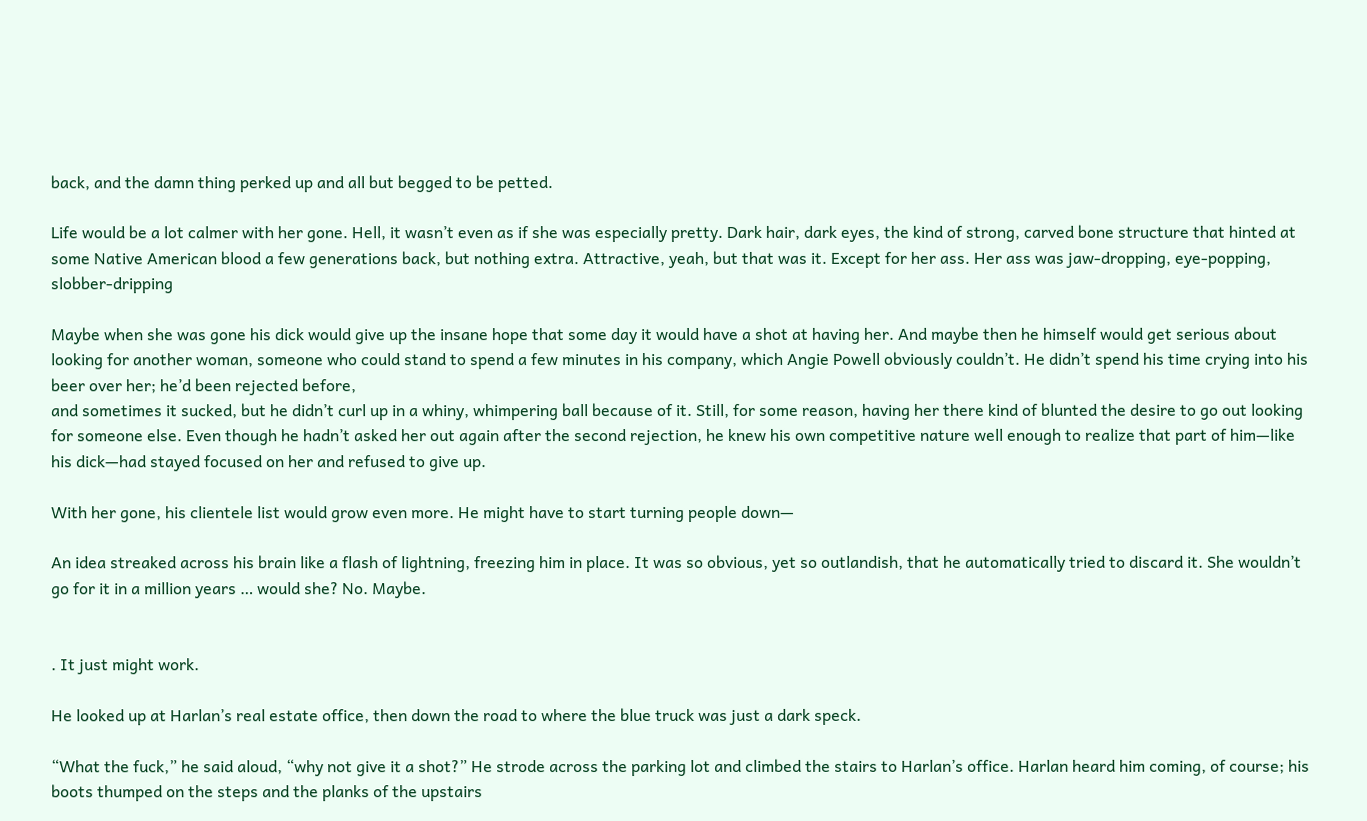back, and the damn thing perked up and all but begged to be petted.

Life would be a lot calmer with her gone. Hell, it wasn’t even as if she was especially pretty. Dark hair, dark eyes, the kind of strong, carved bone structure that hinted at some Native American blood a few generations back, but nothing extra. Attractive, yeah, but that was it. Except for her ass. Her ass was jaw-dropping, eye-popping, slobber-dripping

Maybe when she was gone his dick would give up the insane hope that some day it would have a shot at having her. And maybe then he himself would get serious about looking for another woman, someone who could stand to spend a few minutes in his company, which Angie Powell obviously couldn’t. He didn’t spend his time crying into his beer over her; he’d been rejected before,
and sometimes it sucked, but he didn’t curl up in a whiny, whimpering ball because of it. Still, for some reason, having her there kind of blunted the desire to go out looking for someone else. Even though he hadn’t asked her out again after the second rejection, he knew his own competitive nature well enough to realize that part of him—like his dick—had stayed focused on her and refused to give up.

With her gone, his clientele list would grow even more. He might have to start turning people down—

An idea streaked across his brain like a flash of lightning, freezing him in place. It was so obvious, yet so outlandish, that he automatically tried to discard it. She wouldn’t go for it in a million years … would she? No. Maybe.


. It just might work.

He looked up at Harlan’s real estate office, then down the road to where the blue truck was just a dark speck.

“What the fuck,” he said aloud, “why not give it a shot?” He strode across the parking lot and climbed the stairs to Harlan’s office. Harlan heard him coming, of course; his boots thumped on the steps and the planks of the upstairs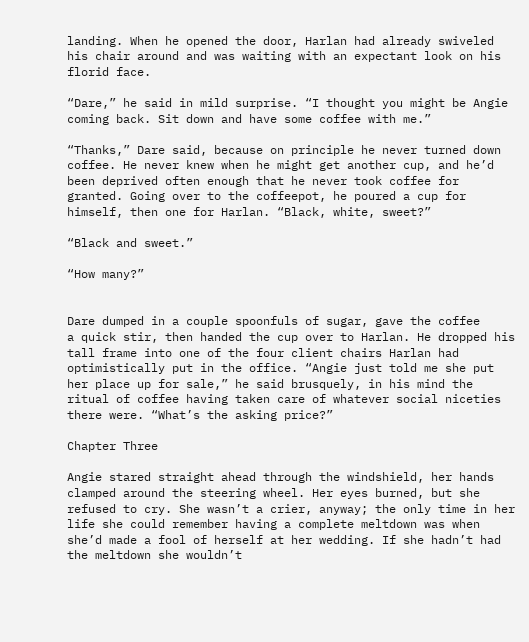landing. When he opened the door, Harlan had already swiveled his chair around and was waiting with an expectant look on his florid face.

“Dare,” he said in mild surprise. “I thought you might be Angie coming back. Sit down and have some coffee with me.”

“Thanks,” Dare said, because on principle he never turned down coffee. He never knew when he might get another cup, and he’d been deprived often enough that he never took coffee for granted. Going over to the coffeepot, he poured a cup for himself, then one for Harlan. “Black, white, sweet?”

“Black and sweet.”

“How many?”


Dare dumped in a couple spoonfuls of sugar, gave the coffee
a quick stir, then handed the cup over to Harlan. He dropped his tall frame into one of the four client chairs Harlan had optimistically put in the office. “Angie just told me she put her place up for sale,” he said brusquely, in his mind the ritual of coffee having taken care of whatever social niceties there were. “What’s the asking price?”

Chapter Three

Angie stared straight ahead through the windshield, her hands clamped around the steering wheel. Her eyes burned, but she refused to cry. She wasn’t a crier, anyway; the only time in her life she could remember having a complete meltdown was when she’d made a fool of herself at her wedding. If she hadn’t had the meltdown she wouldn’t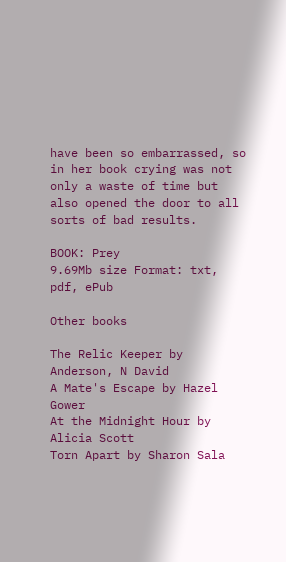have been so embarrassed, so in her book crying was not only a waste of time but also opened the door to all sorts of bad results.

BOOK: Prey
9.69Mb size Format: txt, pdf, ePub

Other books

The Relic Keeper by Anderson, N David
A Mate's Escape by Hazel Gower
At the Midnight Hour by Alicia Scott
Torn Apart by Sharon Sala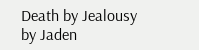Death by Jealousy by Jaden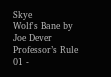Skye
Wolf's Bane by Joe Dever
Professor’s Rule 01 -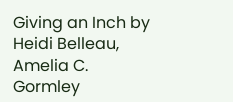Giving an Inch by Heidi Belleau, Amelia C. Gormley